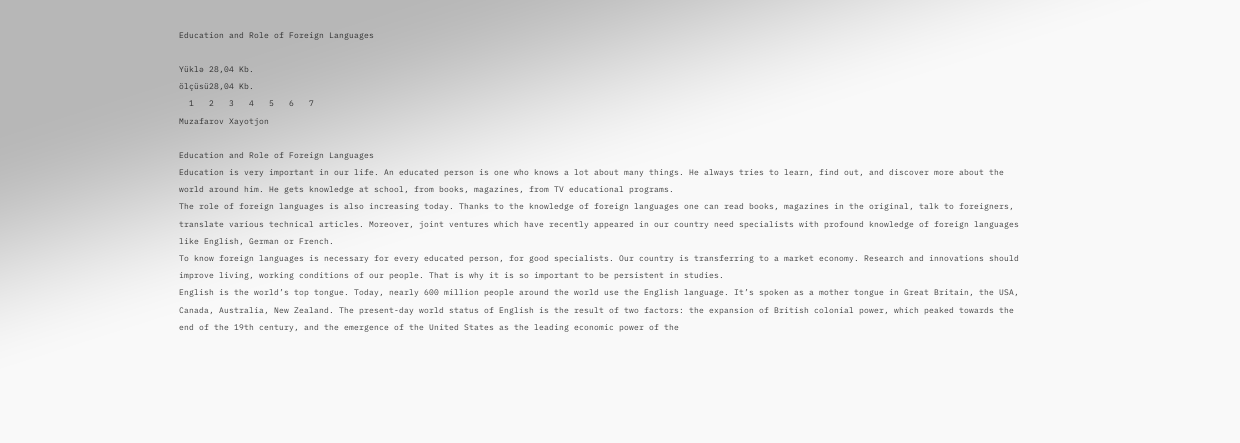Education and Role of Foreign Languages

Yüklə 28,04 Kb.
ölçüsü28,04 Kb.
  1   2   3   4   5   6   7
Muzafarov Xayotjon

Education and Role of Foreign Languages
Education is very important in our life. An educated person is one who knows a lot about many things. He always tries to learn, find out, and discover more about the world around him. He gets knowledge at school, from books, magazines, from TV educational programs.
The role of foreign languages is also increasing today. Thanks to the knowledge of foreign languages one can read books, magazines in the original, talk to foreigners, translate various technical articles. Moreover, joint ventures which have recently appeared in our country need specialists with profound knowledge of foreign languages like English, German or French.
To know foreign languages is necessary for every educated person, for good specialists. Our country is transferring to a market economy. Research and innovations should improve living, working conditions of our people. That is why it is so important to be persistent in studies.
English is the world’s top tongue. Today, nearly 600 million people around the world use the English language. It’s spoken as a mother tongue in Great Britain, the USA, Canada, Australia, New Zealand. The present-day world status of English is the result of two factors: the expansion of British colonial power, which peaked towards the end of the 19th century, and the emergence of the United States as the leading economic power of the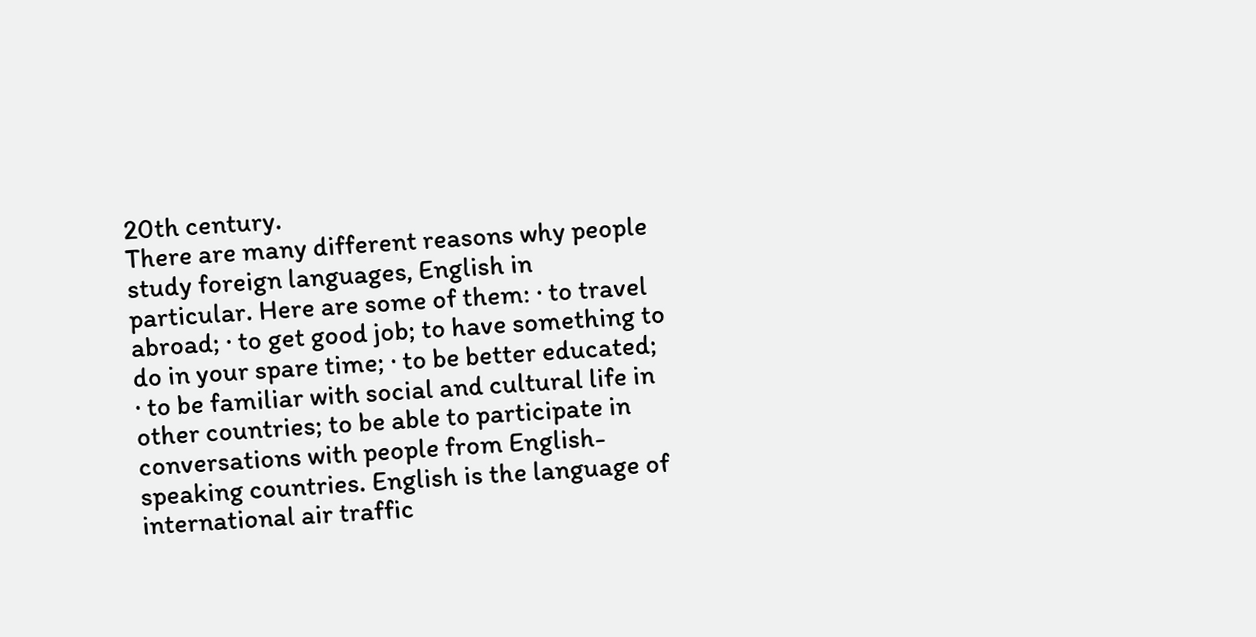20th century.
There are many different reasons why people study foreign languages, English in particular. Here are some of them: · to travel abroad; · to get good job; to have something to do in your spare time; · to be better educated; · to be familiar with social and cultural life in other countries; to be able to participate in conversations with people from English-speaking countries. English is the language of international air traffic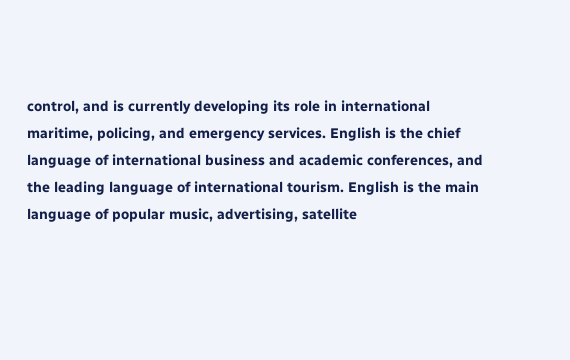control, and is currently developing its role in international maritime, policing, and emergency services. English is the chief language of international business and academic conferences, and the leading language of international tourism. English is the main language of popular music, advertising, satellite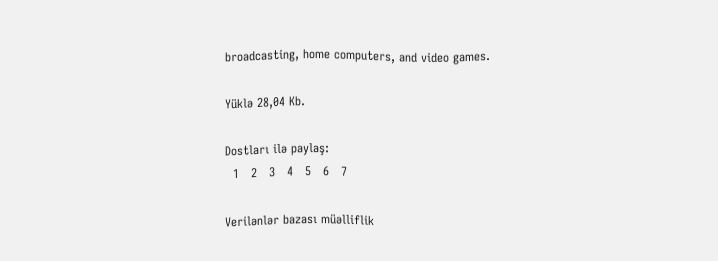broadcasting, home computers, and video games.

Yüklə 28,04 Kb.

Dostları ilə paylaş:
  1   2   3   4   5   6   7

Verilənlər bazası müəlliflik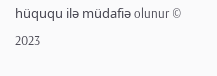hüququ ilə müdafiə olunur © 2023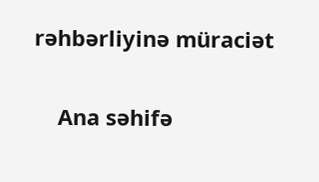rəhbərliyinə müraciət

    Ana səhifə